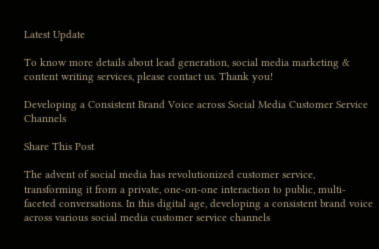Latest Update

To know more details about lead generation, social media marketing & content writing services, please contact us. Thank you!

Developing a Consistent Brand Voice across Social Media Customer Service Channels

Share This Post

The advent of social media has revolutionized customer service, transforming it from a private, one-on-one interaction to public, multi-faceted conversations. In this digital age, developing a consistent brand voice across various social media customer service channels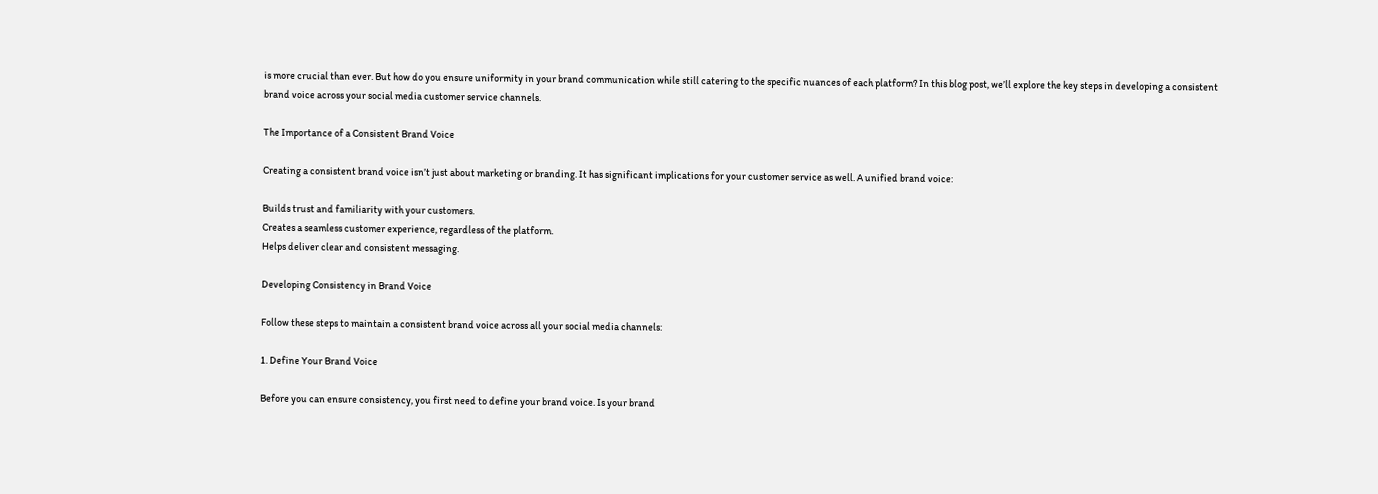is more crucial than ever. But how do you ensure uniformity in your brand communication while still catering to the specific nuances of each platform? In this blog post, we’ll explore the key steps in developing a consistent brand voice across your social media customer service channels.

The Importance of a Consistent Brand Voice

Creating a consistent brand voice isn’t just about marketing or branding. It has significant implications for your customer service as well. A unified brand voice:

Builds trust and familiarity with your customers.
Creates a seamless customer experience, regardless of the platform.
Helps deliver clear and consistent messaging.

Developing Consistency in Brand Voice

Follow these steps to maintain a consistent brand voice across all your social media channels:

1. Define Your Brand Voice

Before you can ensure consistency, you first need to define your brand voice. Is your brand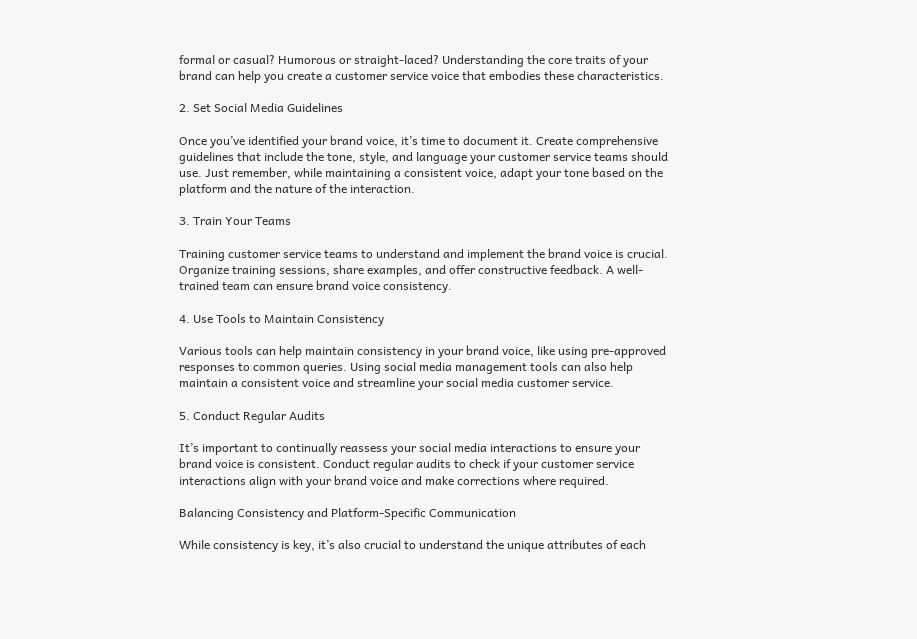formal or casual? Humorous or straight-laced? Understanding the core traits of your brand can help you create a customer service voice that embodies these characteristics.

2. Set Social Media Guidelines

Once you’ve identified your brand voice, it’s time to document it. Create comprehensive guidelines that include the tone, style, and language your customer service teams should use. Just remember, while maintaining a consistent voice, adapt your tone based on the platform and the nature of the interaction.

3. Train Your Teams

Training customer service teams to understand and implement the brand voice is crucial. Organize training sessions, share examples, and offer constructive feedback. A well-trained team can ensure brand voice consistency.

4. Use Tools to Maintain Consistency

Various tools can help maintain consistency in your brand voice, like using pre-approved responses to common queries. Using social media management tools can also help maintain a consistent voice and streamline your social media customer service.

5. Conduct Regular Audits

It’s important to continually reassess your social media interactions to ensure your brand voice is consistent. Conduct regular audits to check if your customer service interactions align with your brand voice and make corrections where required.

Balancing Consistency and Platform-Specific Communication

While consistency is key, it’s also crucial to understand the unique attributes of each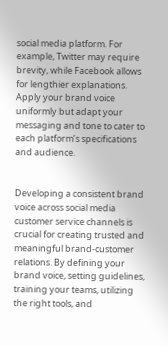social media platform. For example, Twitter may require brevity, while Facebook allows for lengthier explanations. Apply your brand voice uniformly but adapt your messaging and tone to cater to each platform’s specifications and audience.


Developing a consistent brand voice across social media customer service channels is crucial for creating trusted and meaningful brand-customer relations. By defining your brand voice, setting guidelines, training your teams, utilizing the right tools, and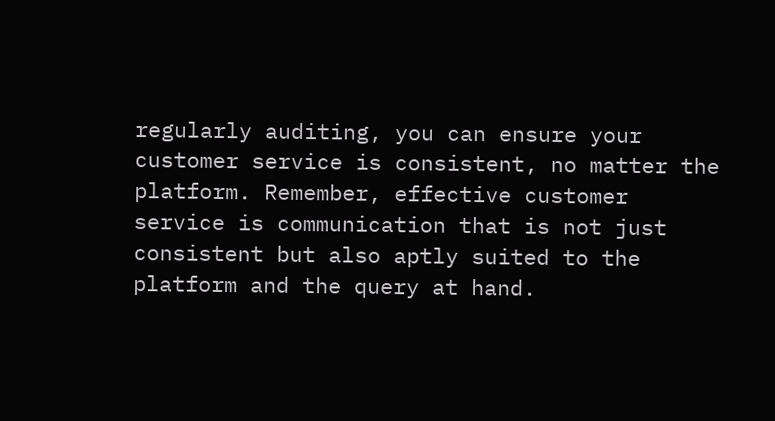regularly auditing, you can ensure your customer service is consistent, no matter the platform. Remember, effective customer service is communication that is not just consistent but also aptly suited to the platform and the query at hand.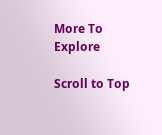More To Explore

Scroll to Top